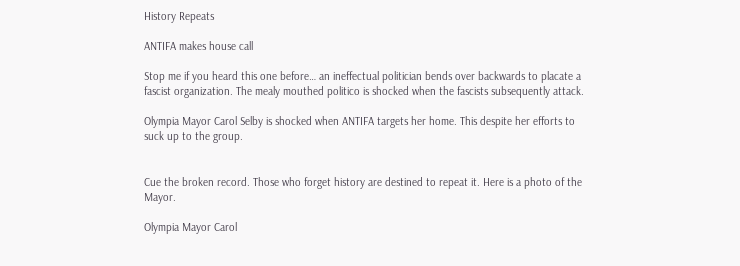History Repeats

ANTIFA makes house call

Stop me if you heard this one before… an ineffectual politician bends over backwards to placate a fascist organization. The mealy mouthed politico is shocked when the fascists subsequently attack.

Olympia Mayor Carol Selby is shocked when ANTIFA targets her home. This despite her efforts to suck up to the group.


Cue the broken record. Those who forget history are destined to repeat it. Here is a photo of the Mayor.

Olympia Mayor Carol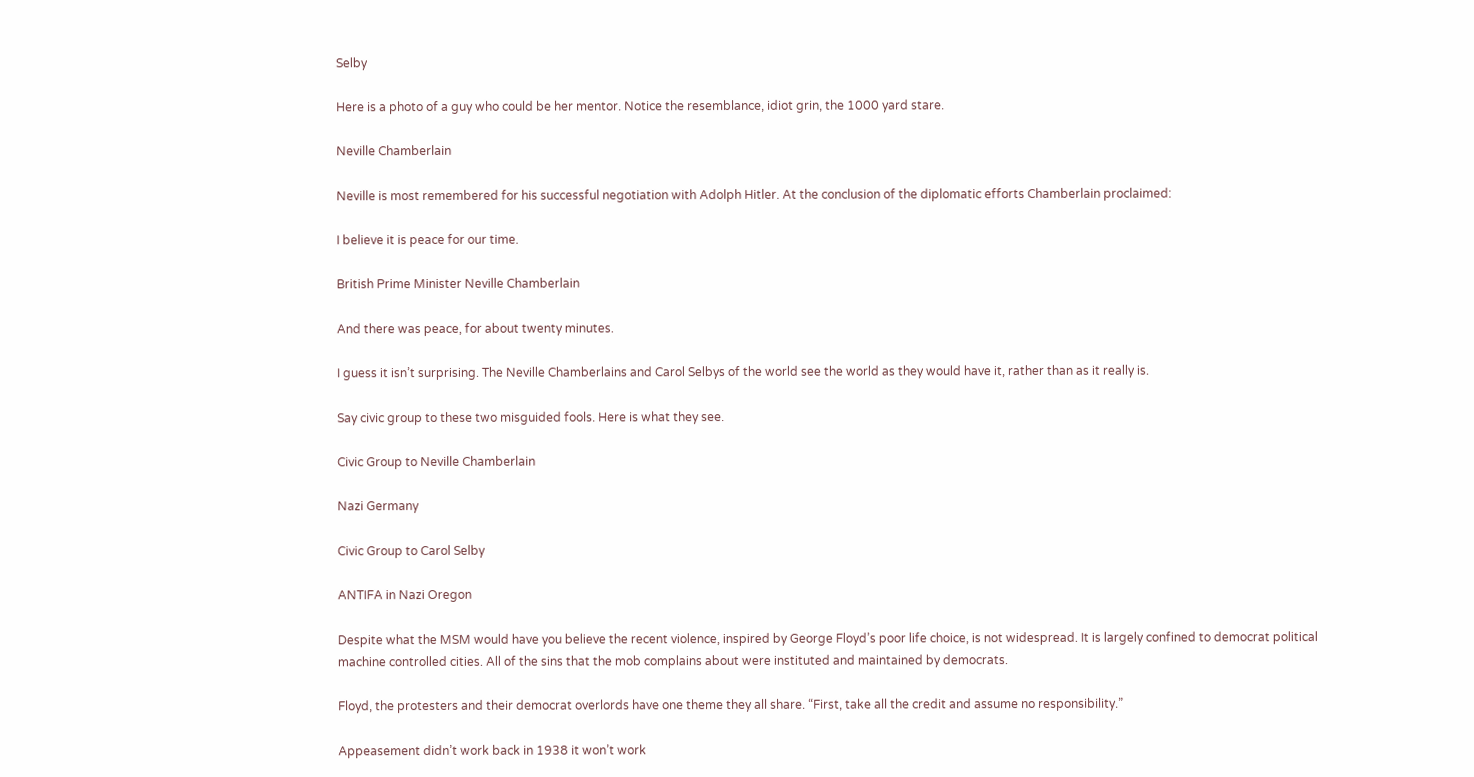Selby

Here is a photo of a guy who could be her mentor. Notice the resemblance, idiot grin, the 1000 yard stare.

Neville Chamberlain

Neville is most remembered for his successful negotiation with Adolph Hitler. At the conclusion of the diplomatic efforts Chamberlain proclaimed:

I believe it is peace for our time.

British Prime Minister Neville Chamberlain

And there was peace, for about twenty minutes.

I guess it isn’t surprising. The Neville Chamberlains and Carol Selbys of the world see the world as they would have it, rather than as it really is.

Say civic group to these two misguided fools. Here is what they see.

Civic Group to Neville Chamberlain

Nazi Germany

Civic Group to Carol Selby

ANTIFA in Nazi Oregon

Despite what the MSM would have you believe the recent violence, inspired by George Floyd’s poor life choice, is not widespread. It is largely confined to democrat political machine controlled cities. All of the sins that the mob complains about were instituted and maintained by democrats.

Floyd, the protesters and their democrat overlords have one theme they all share. “First, take all the credit and assume no responsibility.”

Appeasement didn’t work back in 1938 it won’t work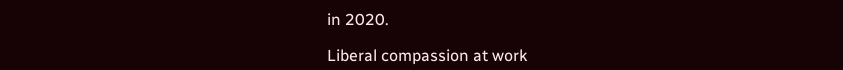in 2020.

Liberal compassion at work